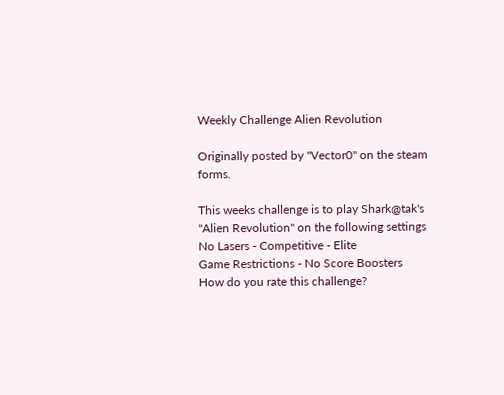Weekly Challenge Alien Revolution

Originally posted by "Vector0" on the steam forms.

This weeks challenge is to play Shark@tak's "Alien Revolution" on the following settings
No Lasers - Competitive - Elite
Game Restrictions - No Score Boosters
How do you rate this challenge?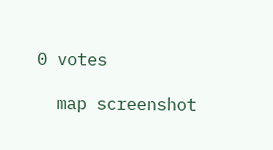0 votes

  map screenshot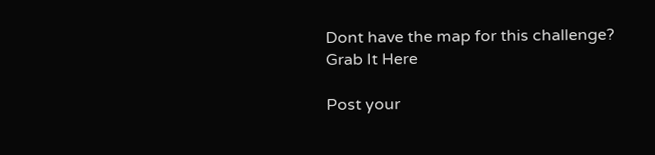Dont have the map for this challenge? Grab It Here

Post your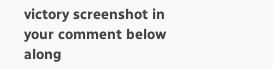victory screenshot in your comment below along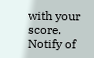with your score.
Notify of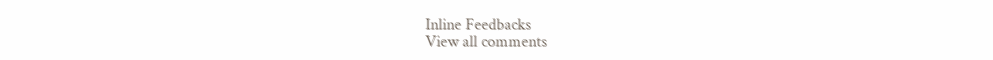Inline Feedbacks
View all comments